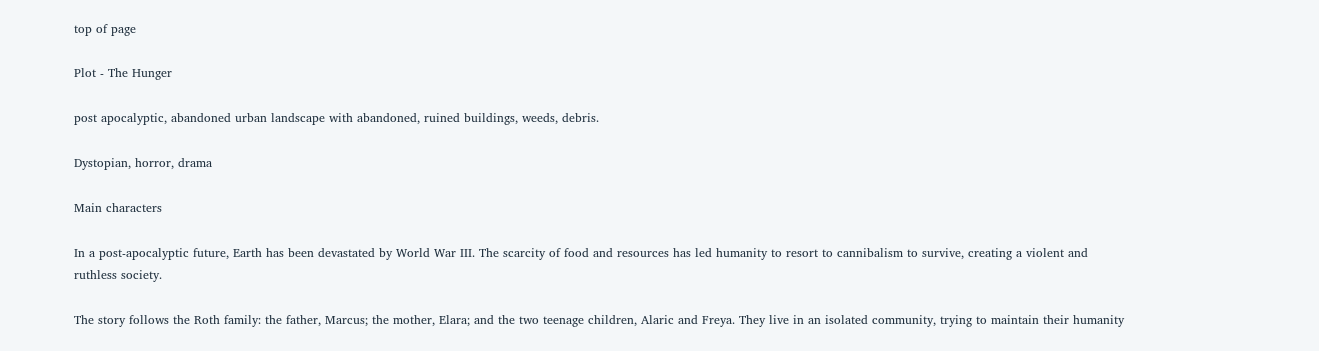top of page

Plot - The Hunger

post apocalyptic, abandoned urban landscape with abandoned, ruined buildings, weeds, debris.

Dystopian, horror, drama

Main characters

In a post-apocalyptic future, Earth has been devastated by World War III. The scarcity of food and resources has led humanity to resort to cannibalism to survive, creating a violent and ruthless society.

The story follows the Roth family: the father, Marcus; the mother, Elara; and the two teenage children, Alaric and Freya. They live in an isolated community, trying to maintain their humanity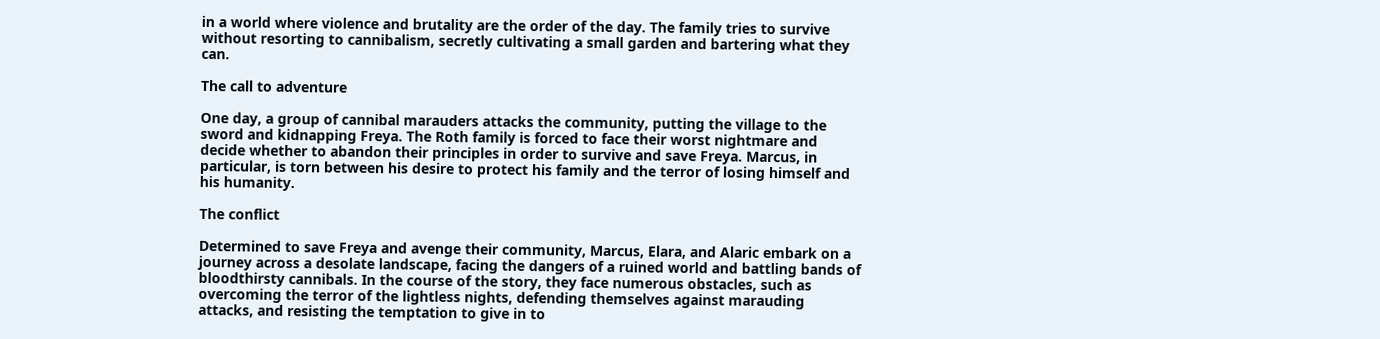in a world where violence and brutality are the order of the day. The family tries to survive without resorting to cannibalism, secretly cultivating a small garden and bartering what they can.

The call to adventure

One day, a group of cannibal marauders attacks the community, putting the village to the sword and kidnapping Freya. The Roth family is forced to face their worst nightmare and decide whether to abandon their principles in order to survive and save Freya. Marcus, in particular, is torn between his desire to protect his family and the terror of losing himself and his humanity.

The conflict

Determined to save Freya and avenge their community, Marcus, Elara, and Alaric embark on a journey across a desolate landscape, facing the dangers of a ruined world and battling bands of bloodthirsty cannibals. In the course of the story, they face numerous obstacles, such as overcoming the terror of the lightless nights, defending themselves against marauding attacks, and resisting the temptation to give in to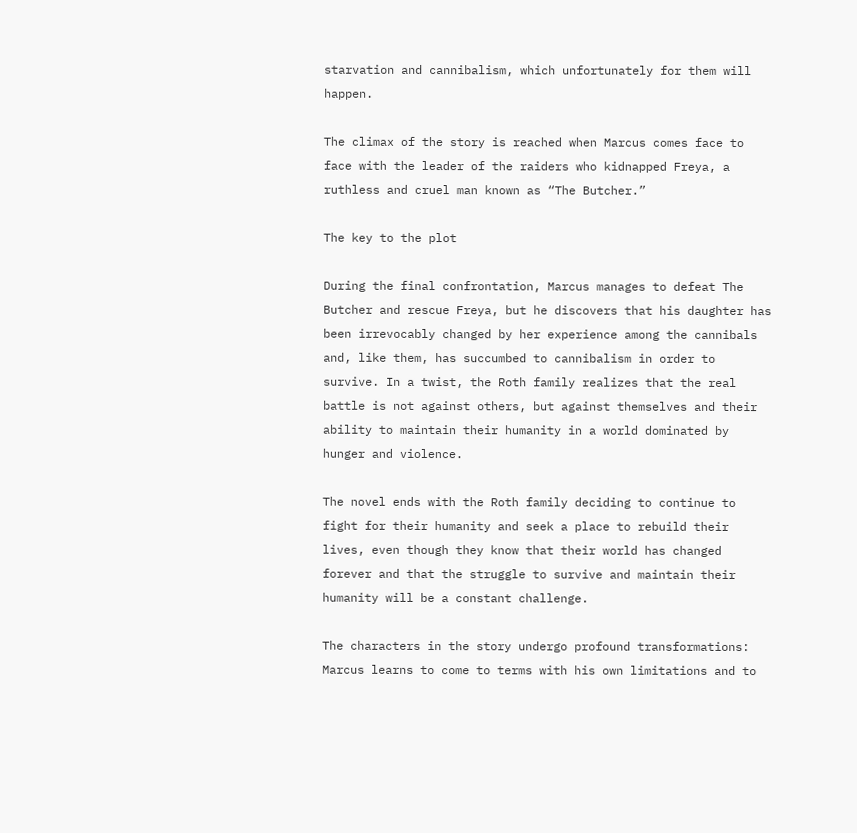starvation and cannibalism, which unfortunately for them will happen.

The climax of the story is reached when Marcus comes face to face with the leader of the raiders who kidnapped Freya, a ruthless and cruel man known as “The Butcher.”

The key to the plot

During the final confrontation, Marcus manages to defeat The Butcher and rescue Freya, but he discovers that his daughter has been irrevocably changed by her experience among the cannibals and, like them, has succumbed to cannibalism in order to survive. In a twist, the Roth family realizes that the real battle is not against others, but against themselves and their ability to maintain their humanity in a world dominated by hunger and violence.

The novel ends with the Roth family deciding to continue to fight for their humanity and seek a place to rebuild their lives, even though they know that their world has changed forever and that the struggle to survive and maintain their humanity will be a constant challenge.

The characters in the story undergo profound transformations: Marcus learns to come to terms with his own limitations and to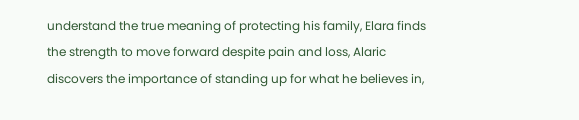understand the true meaning of protecting his family, Elara finds the strength to move forward despite pain and loss, Alaric discovers the importance of standing up for what he believes in,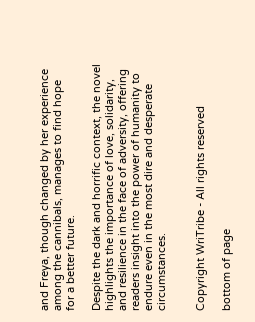and Freya, though changed by her experience among the cannibals, manages to find hope for a better future.

Despite the dark and horrific context, the novel highlights the importance of love, solidarity, and resilience in the face of adversity, offering readers insight into the power of humanity to endure even in the most dire and desperate circumstances.


Copyright WriTribe - All rights reserved

bottom of page